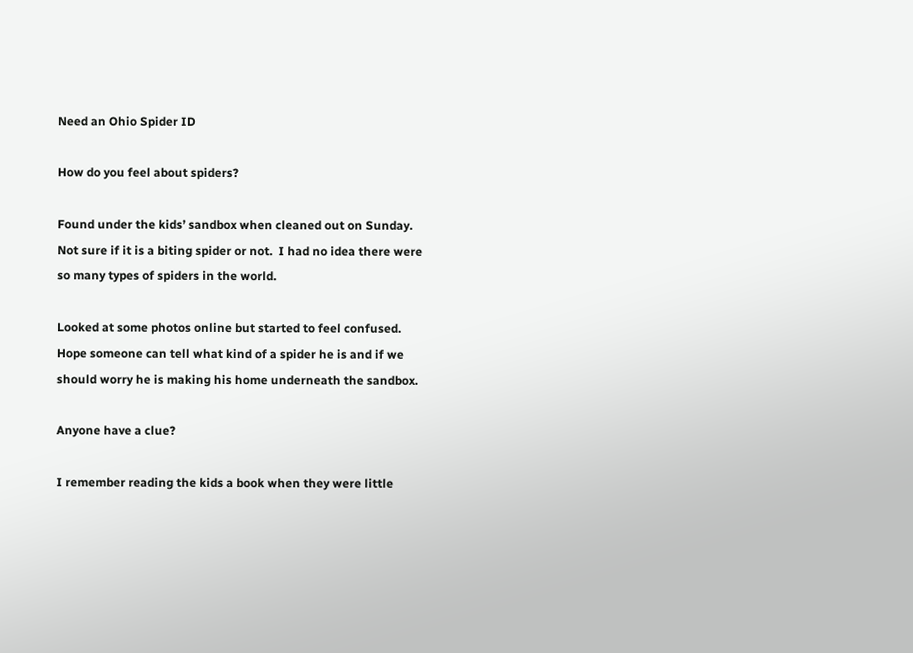Need an Ohio Spider ID

How do you feel about spiders?

Found under the kids’ sandbox when cleaned out on Sunday.  Not sure if it is a biting spider or not.  I had no idea there were so many types of spiders in the world.

Looked at some photos online but started to feel confused.  Hope someone can tell what kind of a spider he is and if we should worry he is making his home underneath the sandbox.

Anyone have a clue?

I remember reading the kids a book when they were little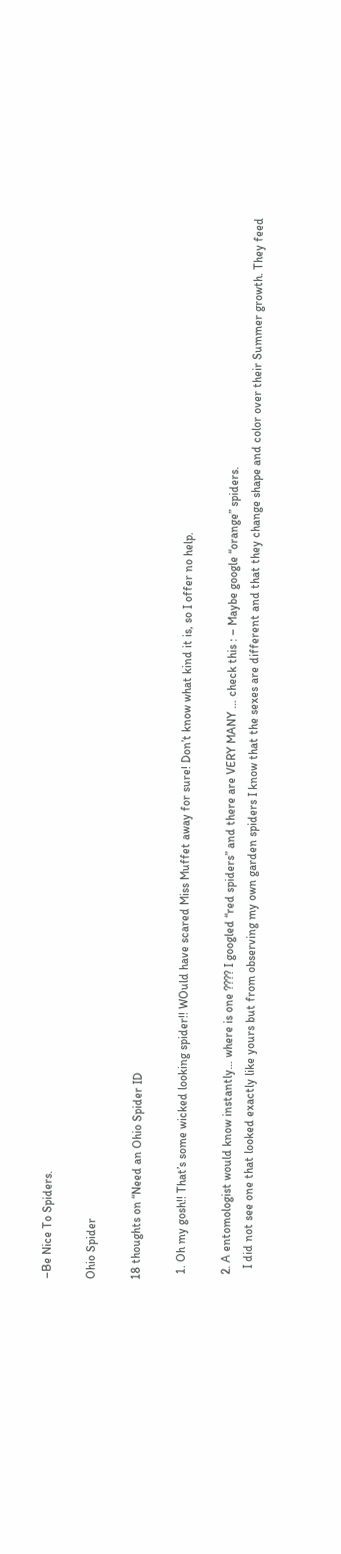–Be Nice To Spiders.

Ohio Spider

18 thoughts on “Need an Ohio Spider ID

  1. Oh my gosh!! That’s some wicked looking spider!! WOuld have scared Miss Muffet away for sure! Don’t know what kind it is, so I offer no help.

  2. A entomologist would know instantly… where is one ???? I googled “red spiders” and there are VERY MANY … check this : – Maybe google “orange” spiders.
    I did not see one that looked exactly like yours but from observing my own garden spiders I know that the sexes are different and that they change shape and color over their Summer growth. They feed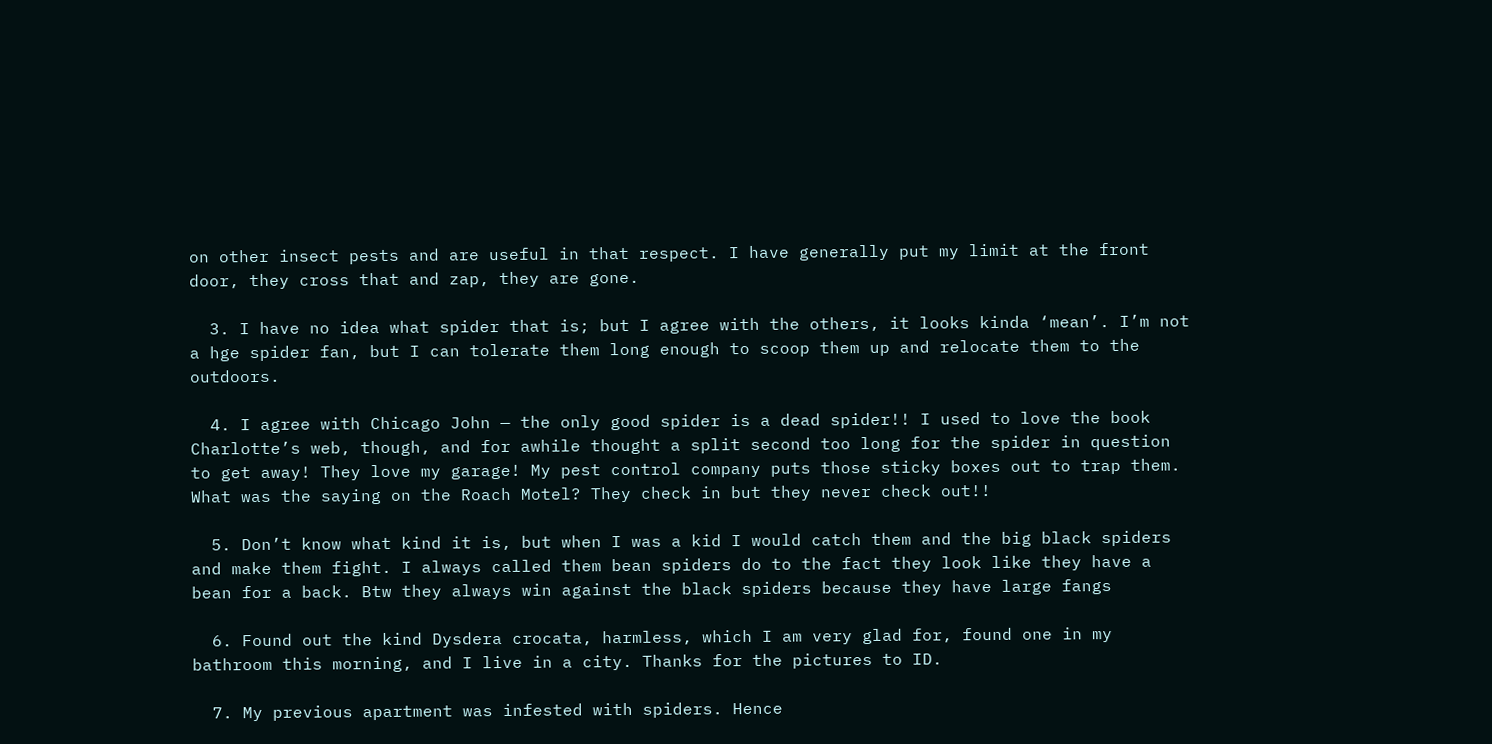on other insect pests and are useful in that respect. I have generally put my limit at the front door, they cross that and zap, they are gone.

  3. I have no idea what spider that is; but I agree with the others, it looks kinda ‘mean’. I’m not a hge spider fan, but I can tolerate them long enough to scoop them up and relocate them to the outdoors.

  4. I agree with Chicago John — the only good spider is a dead spider!! I used to love the book Charlotte’s web, though, and for awhile thought a split second too long for the spider in question to get away! They love my garage! My pest control company puts those sticky boxes out to trap them. What was the saying on the Roach Motel? They check in but they never check out!!

  5. Don’t know what kind it is, but when I was a kid I would catch them and the big black spiders and make them fight. I always called them bean spiders do to the fact they look like they have a bean for a back. Btw they always win against the black spiders because they have large fangs

  6. Found out the kind Dysdera crocata, harmless, which I am very glad for, found one in my bathroom this morning, and I live in a city. Thanks for the pictures to ID.

  7. My previous apartment was infested with spiders. Hence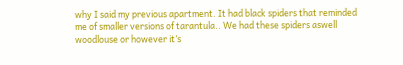why I said my previous apartment. It had black spiders that reminded me of smaller versions of tarantula.. We had these spiders aswell woodlouse or however it’s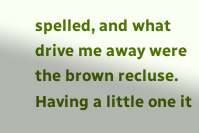spelled, and what drive me away were the brown recluse. Having a little one it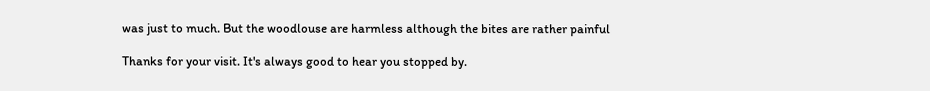was just to much. But the woodlouse are harmless although the bites are rather painful

Thanks for your visit. It's always good to hear you stopped by.